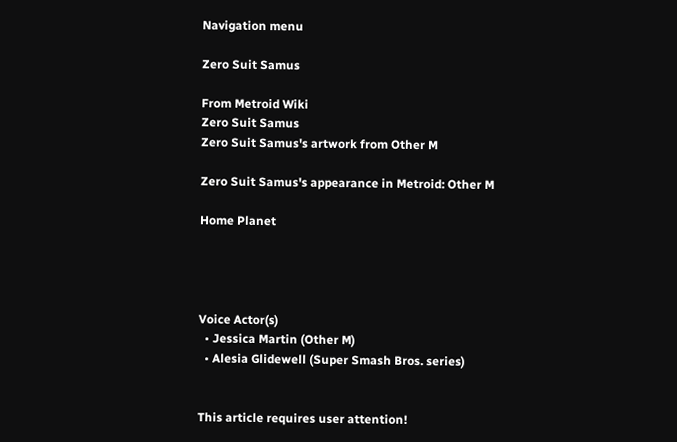Navigation menu

Zero Suit Samus

From Metroid Wiki
Zero Suit Samus
Zero Suit Samus's artwork from Other M

Zero Suit Samus's appearance in Metroid: Other M

Home Planet




Voice Actor(s)
  • Jessica Martin (Other M)
  • Alesia Glidewell (Super Smash Bros. series)


This article requires user attention!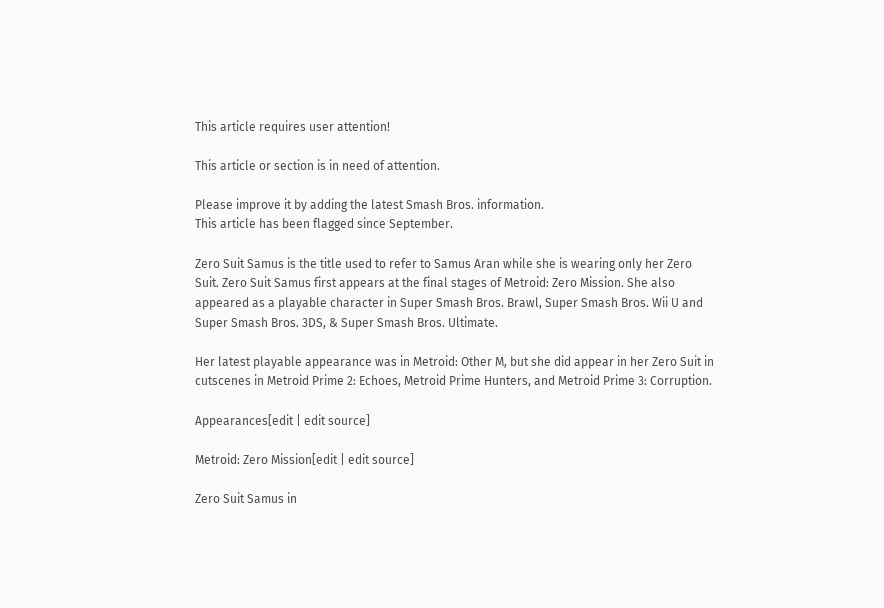This article requires user attention!

This article or section is in need of attention.

Please improve it by adding the latest Smash Bros. information.
This article has been flagged since September.

Zero Suit Samus is the title used to refer to Samus Aran while she is wearing only her Zero Suit. Zero Suit Samus first appears at the final stages of Metroid: Zero Mission. She also appeared as a playable character in Super Smash Bros. Brawl, Super Smash Bros. Wii U and Super Smash Bros. 3DS, & Super Smash Bros. Ultimate.

Her latest playable appearance was in Metroid: Other M, but she did appear in her Zero Suit in cutscenes in Metroid Prime 2: Echoes, Metroid Prime Hunters, and Metroid Prime 3: Corruption.

Appearances[edit | edit source]

Metroid: Zero Mission[edit | edit source]

Zero Suit Samus in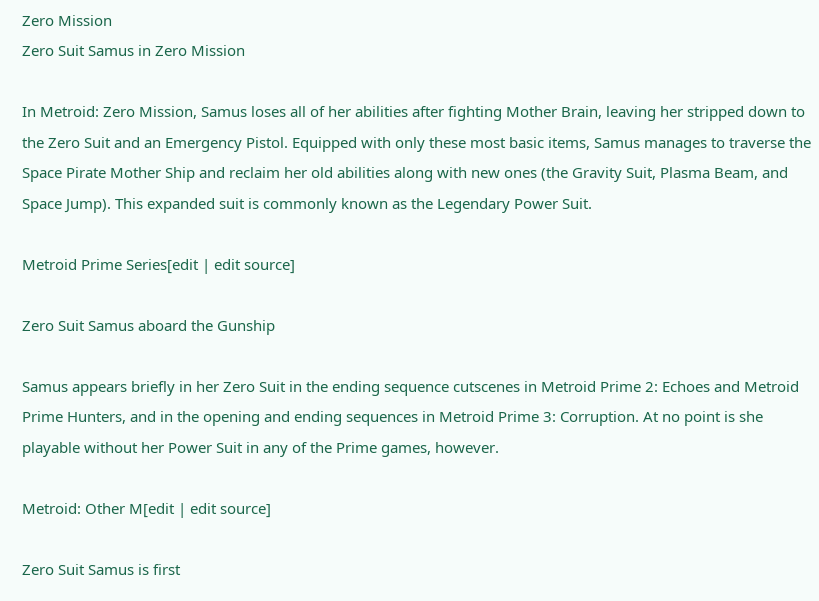Zero Mission
Zero Suit Samus in Zero Mission

In Metroid: Zero Mission, Samus loses all of her abilities after fighting Mother Brain, leaving her stripped down to the Zero Suit and an Emergency Pistol. Equipped with only these most basic items, Samus manages to traverse the Space Pirate Mother Ship and reclaim her old abilities along with new ones (the Gravity Suit, Plasma Beam, and Space Jump). This expanded suit is commonly known as the Legendary Power Suit.

Metroid Prime Series[edit | edit source]

Zero Suit Samus aboard the Gunship

Samus appears briefly in her Zero Suit in the ending sequence cutscenes in Metroid Prime 2: Echoes and Metroid Prime Hunters, and in the opening and ending sequences in Metroid Prime 3: Corruption. At no point is she playable without her Power Suit in any of the Prime games, however.

Metroid: Other M[edit | edit source]

Zero Suit Samus is first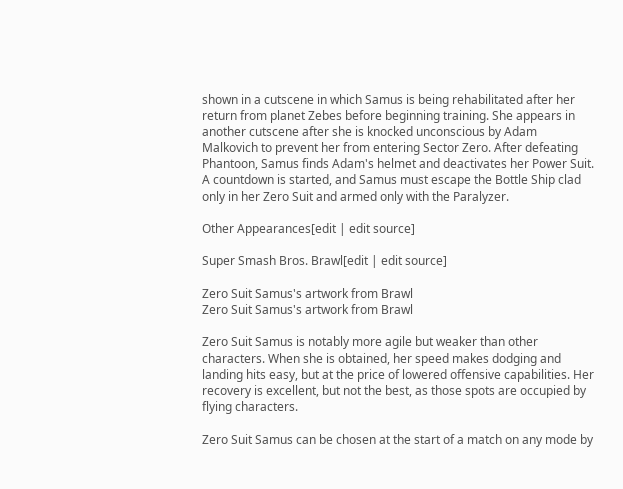shown in a cutscene in which Samus is being rehabilitated after her return from planet Zebes before beginning training. She appears in another cutscene after she is knocked unconscious by Adam Malkovich to prevent her from entering Sector Zero. After defeating Phantoon, Samus finds Adam's helmet and deactivates her Power Suit. A countdown is started, and Samus must escape the Bottle Ship clad only in her Zero Suit and armed only with the Paralyzer.

Other Appearances[edit | edit source]

Super Smash Bros. Brawl[edit | edit source]

Zero Suit Samus's artwork from Brawl
Zero Suit Samus's artwork from Brawl

Zero Suit Samus is notably more agile but weaker than other characters. When she is obtained, her speed makes dodging and landing hits easy, but at the price of lowered offensive capabilities. Her recovery is excellent, but not the best, as those spots are occupied by flying characters.

Zero Suit Samus can be chosen at the start of a match on any mode by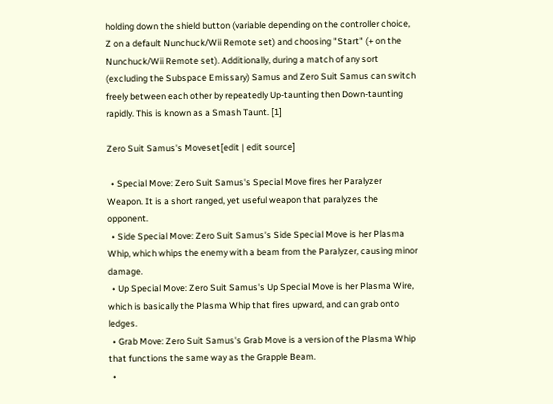holding down the shield button (variable depending on the controller choice, Z on a default Nunchuck/Wii Remote set) and choosing "Start" (+ on the Nunchuck/Wii Remote set). Additionally, during a match of any sort (excluding the Subspace Emissary) Samus and Zero Suit Samus can switch freely between each other by repeatedly Up-taunting then Down-taunting rapidly. This is known as a Smash Taunt. [1]

Zero Suit Samus's Moveset[edit | edit source]

  • Special Move: Zero Suit Samus's Special Move fires her Paralyzer Weapon. It is a short ranged, yet useful weapon that paralyzes the opponent.
  • Side Special Move: Zero Suit Samus's Side Special Move is her Plasma Whip, which whips the enemy with a beam from the Paralyzer, causing minor damage.
  • Up Special Move: Zero Suit Samus's Up Special Move is her Plasma Wire, which is basically the Plasma Whip that fires upward, and can grab onto ledges.
  • Grab Move: Zero Suit Samus's Grab Move is a version of the Plasma Whip that functions the same way as the Grapple Beam.
  •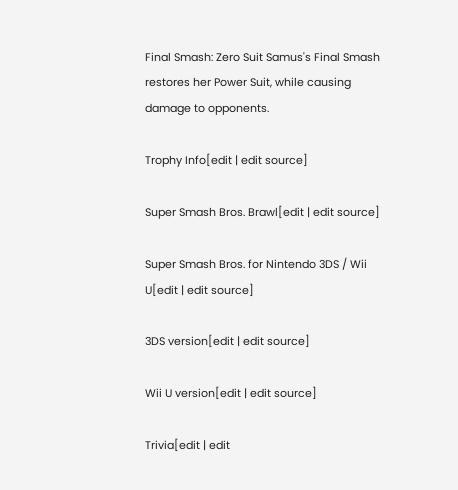Final Smash: Zero Suit Samus's Final Smash restores her Power Suit, while causing damage to opponents.

Trophy Info[edit | edit source]

Super Smash Bros. Brawl[edit | edit source]

Super Smash Bros. for Nintendo 3DS / Wii U[edit | edit source]

3DS version[edit | edit source]

Wii U version[edit | edit source]

Trivia[edit | edit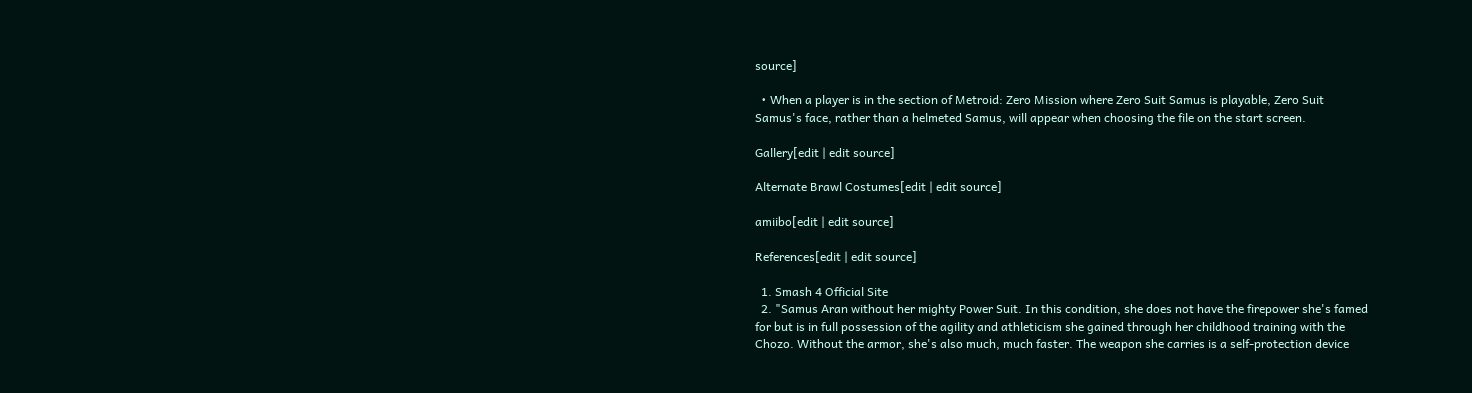source]

  • When a player is in the section of Metroid: Zero Mission where Zero Suit Samus is playable, Zero Suit Samus's face, rather than a helmeted Samus, will appear when choosing the file on the start screen.

Gallery[edit | edit source]

Alternate Brawl Costumes[edit | edit source]

amiibo[edit | edit source]

References[edit | edit source]

  1. Smash 4 Official Site
  2. "Samus Aran without her mighty Power Suit. In this condition, she does not have the firepower she's famed for but is in full possession of the agility and athleticism she gained through her childhood training with the Chozo. Without the armor, she's also much, much faster. The weapon she carries is a self-protection device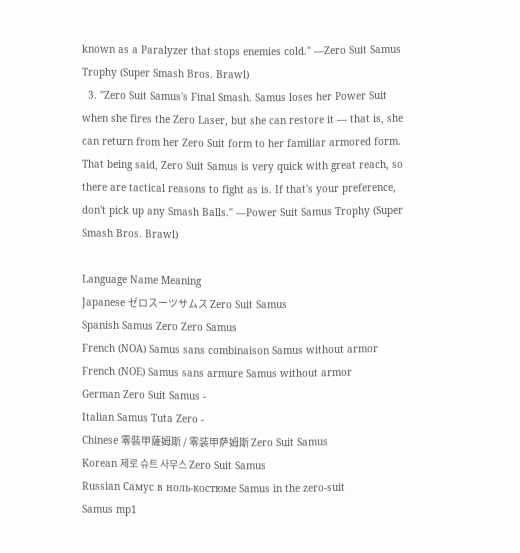known as a Paralyzer that stops enemies cold." —Zero Suit Samus Trophy (Super Smash Bros. Brawl)
  3. "Zero Suit Samus's Final Smash. Samus loses her Power Suit when she fires the Zero Laser, but she can restore it — that is, she can return from her Zero Suit form to her familiar armored form. That being said, Zero Suit Samus is very quick with great reach, so there are tactical reasons to fight as is. If that's your preference, don't pick up any Smash Balls." —Power Suit Samus Trophy (Super Smash Bros. Brawl)

Language Name Meaning
Japanese ゼロスーツサムス Zero Suit Samus
Spanish Samus Zero Zero Samus
French (NOA) Samus sans combinaison Samus without armor
French (NOE) Samus sans armure Samus without armor
German Zero Suit Samus -
Italian Samus Tuta Zero -
Chinese 零裝甲薩姆斯 / 零装甲萨姆斯 Zero Suit Samus
Korean 제로 슈트 사무스 Zero Suit Samus
Russian Самус в ноль-костюме Samus in the zero-suit
Samus mp1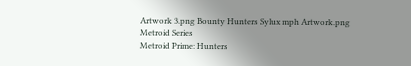Artwork 3.png Bounty Hunters Sylux mph Artwork.png
Metroid Series
Metroid Prime: Hunters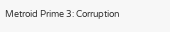Metroid Prime 3: Corruption